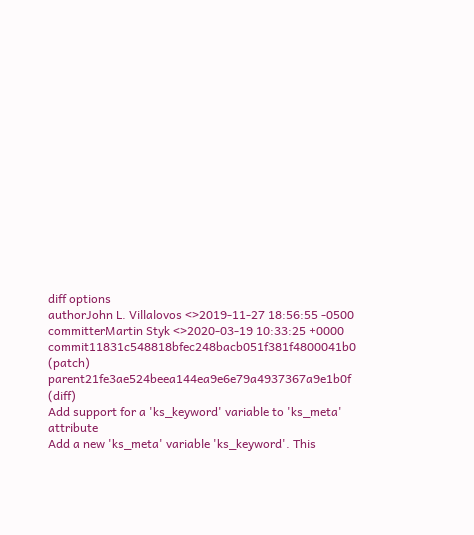diff options
authorJohn L. Villalovos <>2019-11-27 18:56:55 -0500
committerMartin Styk <>2020-03-19 10:33:25 +0000
commit11831c548818bfec248bacb051f381f4800041b0 (patch)
parent21fe3ae524beea144ea9e6e79a4937367a9e1b0f (diff)
Add support for a 'ks_keyword' variable to 'ks_meta' attribute
Add a new 'ks_meta' variable 'ks_keyword'. This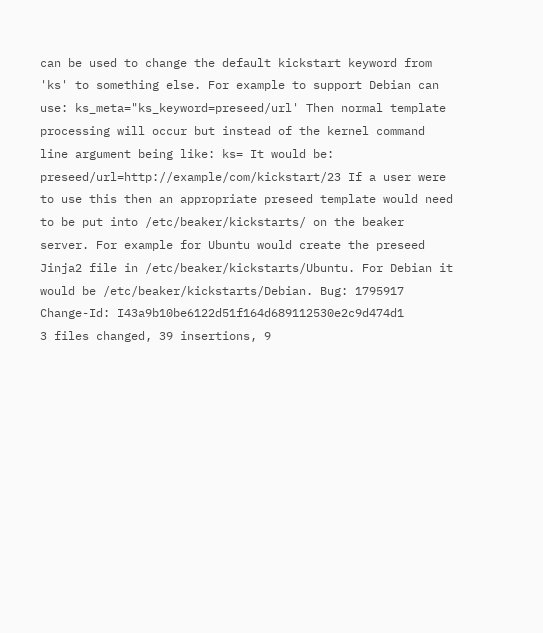can be used to change the default kickstart keyword from 'ks' to something else. For example to support Debian can use: ks_meta="ks_keyword=preseed/url' Then normal template processing will occur but instead of the kernel command line argument being like: ks= It would be: preseed/url=http://example/com/kickstart/23 If a user were to use this then an appropriate preseed template would need to be put into /etc/beaker/kickstarts/ on the beaker server. For example for Ubuntu would create the preseed Jinja2 file in /etc/beaker/kickstarts/Ubuntu. For Debian it would be /etc/beaker/kickstarts/Debian. Bug: 1795917 Change-Id: I43a9b10be6122d51f164d689112530e2c9d474d1
3 files changed, 39 insertions, 9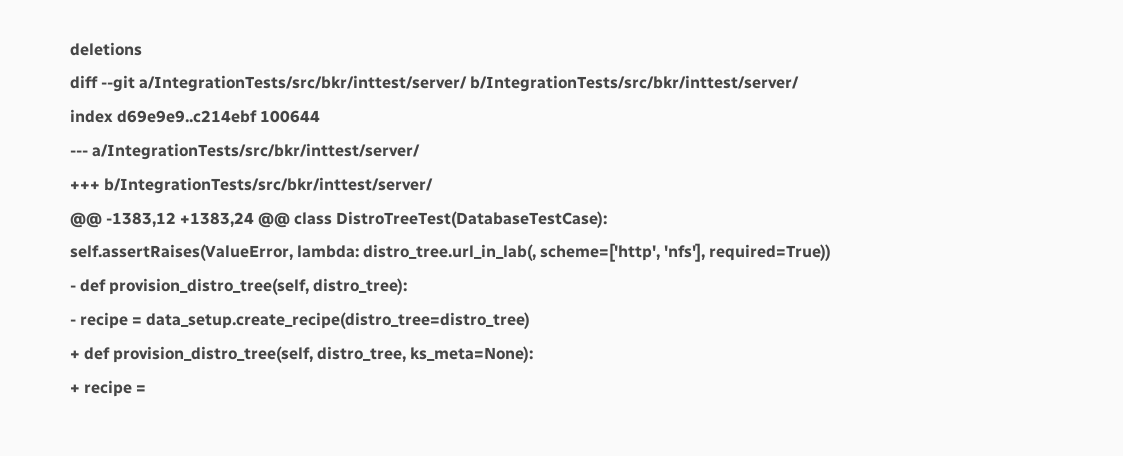deletions
diff --git a/IntegrationTests/src/bkr/inttest/server/ b/IntegrationTests/src/bkr/inttest/server/
index d69e9e9..c214ebf 100644
--- a/IntegrationTests/src/bkr/inttest/server/
+++ b/IntegrationTests/src/bkr/inttest/server/
@@ -1383,12 +1383,24 @@ class DistroTreeTest(DatabaseTestCase):
self.assertRaises(ValueError, lambda: distro_tree.url_in_lab(, scheme=['http', 'nfs'], required=True))
- def provision_distro_tree(self, distro_tree):
- recipe = data_setup.create_recipe(distro_tree=distro_tree)
+ def provision_distro_tree(self, distro_tree, ks_meta=None):
+ recipe =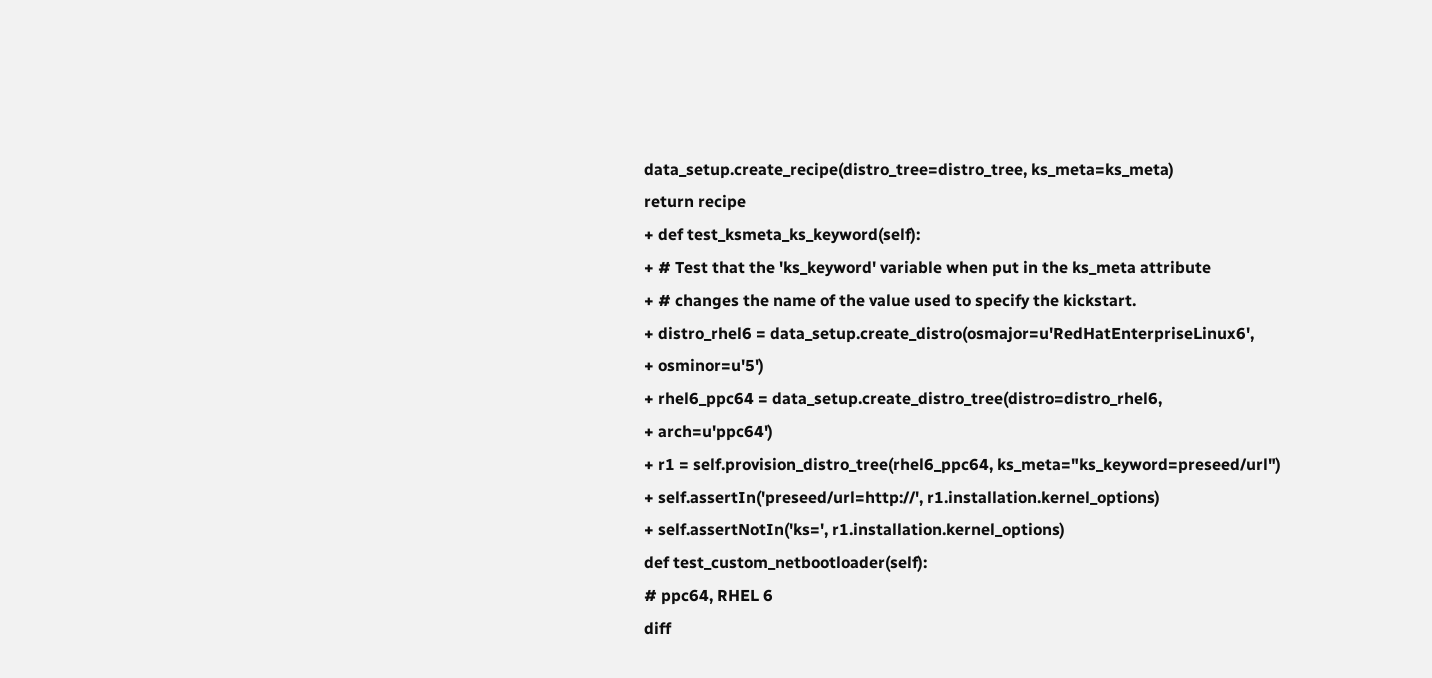data_setup.create_recipe(distro_tree=distro_tree, ks_meta=ks_meta)
return recipe
+ def test_ksmeta_ks_keyword(self):
+ # Test that the 'ks_keyword' variable when put in the ks_meta attribute
+ # changes the name of the value used to specify the kickstart.
+ distro_rhel6 = data_setup.create_distro(osmajor=u'RedHatEnterpriseLinux6',
+ osminor=u'5')
+ rhel6_ppc64 = data_setup.create_distro_tree(distro=distro_rhel6,
+ arch=u'ppc64')
+ r1 = self.provision_distro_tree(rhel6_ppc64, ks_meta="ks_keyword=preseed/url")
+ self.assertIn('preseed/url=http://', r1.installation.kernel_options)
+ self.assertNotIn('ks=', r1.installation.kernel_options)
def test_custom_netbootloader(self):
# ppc64, RHEL 6
diff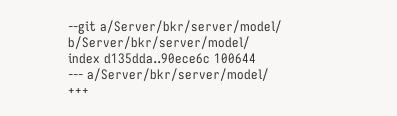--git a/Server/bkr/server/model/ b/Server/bkr/server/model/
index d135dda..90ece6c 100644
--- a/Server/bkr/server/model/
+++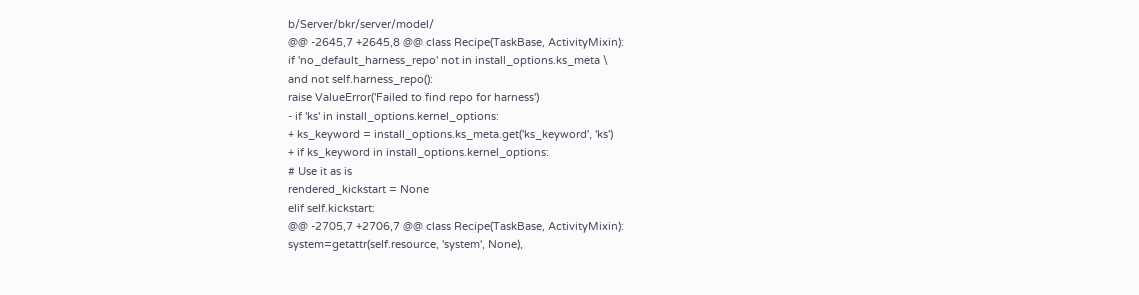b/Server/bkr/server/model/
@@ -2645,7 +2645,8 @@ class Recipe(TaskBase, ActivityMixin):
if 'no_default_harness_repo' not in install_options.ks_meta \
and not self.harness_repo():
raise ValueError('Failed to find repo for harness')
- if 'ks' in install_options.kernel_options:
+ ks_keyword = install_options.ks_meta.get('ks_keyword', 'ks')
+ if ks_keyword in install_options.kernel_options:
# Use it as is
rendered_kickstart = None
elif self.kickstart:
@@ -2705,7 +2706,7 @@ class Recipe(TaskBase, ActivityMixin):
system=getattr(self.resource, 'system', None),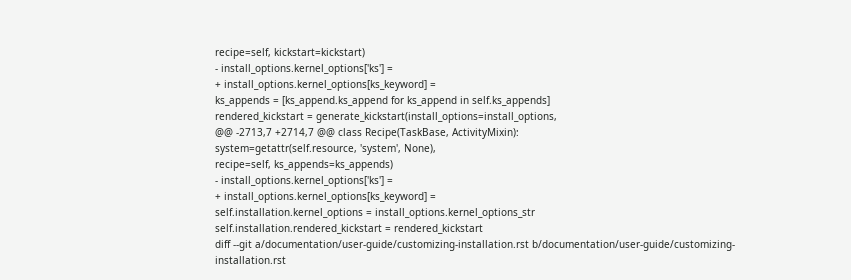recipe=self, kickstart=kickstart)
- install_options.kernel_options['ks'] =
+ install_options.kernel_options[ks_keyword] =
ks_appends = [ks_append.ks_append for ks_append in self.ks_appends]
rendered_kickstart = generate_kickstart(install_options=install_options,
@@ -2713,7 +2714,7 @@ class Recipe(TaskBase, ActivityMixin):
system=getattr(self.resource, 'system', None),
recipe=self, ks_appends=ks_appends)
- install_options.kernel_options['ks'] =
+ install_options.kernel_options[ks_keyword] =
self.installation.kernel_options = install_options.kernel_options_str
self.installation.rendered_kickstart = rendered_kickstart
diff --git a/documentation/user-guide/customizing-installation.rst b/documentation/user-guide/customizing-installation.rst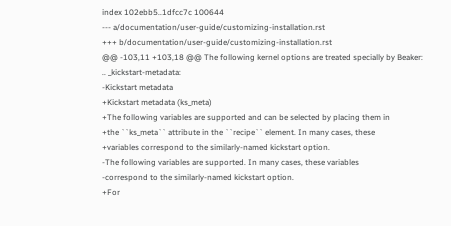index 102ebb5..1dfcc7c 100644
--- a/documentation/user-guide/customizing-installation.rst
+++ b/documentation/user-guide/customizing-installation.rst
@@ -103,11 +103,18 @@ The following kernel options are treated specially by Beaker:
.. _kickstart-metadata:
-Kickstart metadata
+Kickstart metadata (ks_meta)
+The following variables are supported and can be selected by placing them in
+the ``ks_meta`` attribute in the ``recipe`` element. In many cases, these
+variables correspond to the similarly-named kickstart option.
-The following variables are supported. In many cases, these variables
-correspond to the similarly-named kickstart option.
+For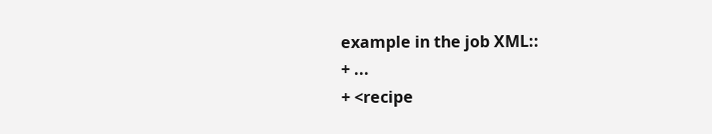example in the job XML::
+ ...
+ <recipe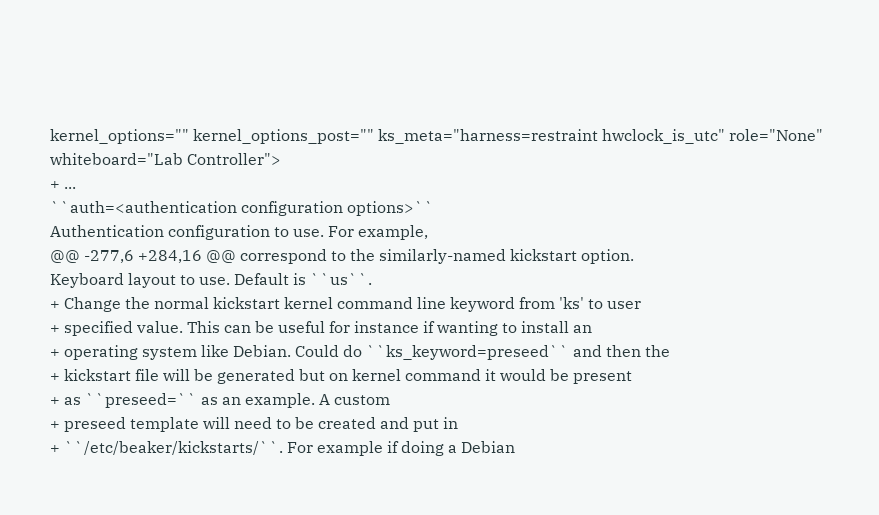kernel_options="" kernel_options_post="" ks_meta="harness=restraint hwclock_is_utc" role="None" whiteboard="Lab Controller">
+ ...
``auth=<authentication configuration options>``
Authentication configuration to use. For example,
@@ -277,6 +284,16 @@ correspond to the similarly-named kickstart option.
Keyboard layout to use. Default is ``us``.
+ Change the normal kickstart kernel command line keyword from 'ks' to user
+ specified value. This can be useful for instance if wanting to install an
+ operating system like Debian. Could do ``ks_keyword=preseed`` and then the
+ kickstart file will be generated but on kernel command it would be present
+ as ``preseed=`` as an example. A custom
+ preseed template will need to be created and put in
+ ``/etc/beaker/kickstarts/``. For example if doing a Debian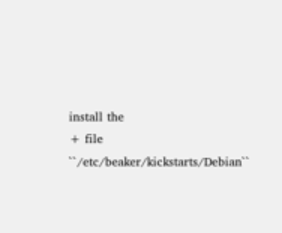install the
+ file ``/etc/beaker/kickstarts/Debian``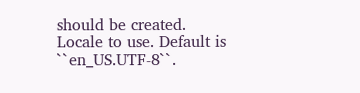should be created.
Locale to use. Default is ``en_US.UTF-8``.